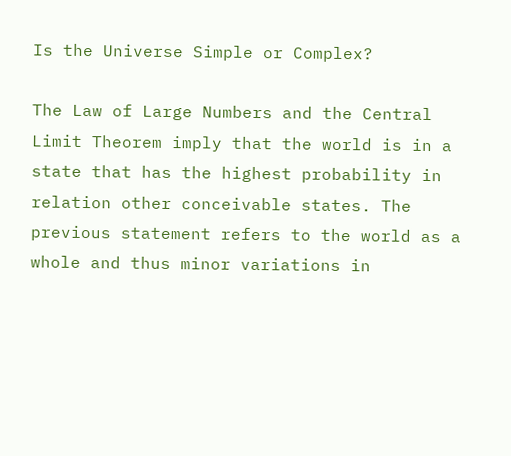Is the Universe Simple or Complex?

The Law of Large Numbers and the Central Limit Theorem imply that the world is in a state that has the highest probability in relation other conceivable states. The previous statement refers to the world as a whole and thus minor variations in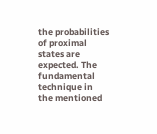the probabilities of proximal states are expected. The fundamental technique in the mentioned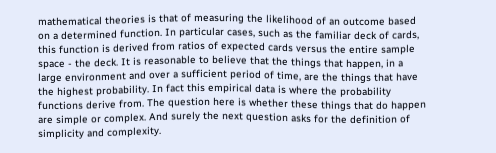mathematical theories is that of measuring the likelihood of an outcome based on a determined function. In particular cases, such as the familiar deck of cards, this function is derived from ratios of expected cards versus the entire sample space - the deck. It is reasonable to believe that the things that happen, in a large environment and over a sufficient period of time, are the things that have the highest probability. In fact this empirical data is where the probability functions derive from. The question here is whether these things that do happen are simple or complex. And surely the next question asks for the definition of simplicity and complexity.